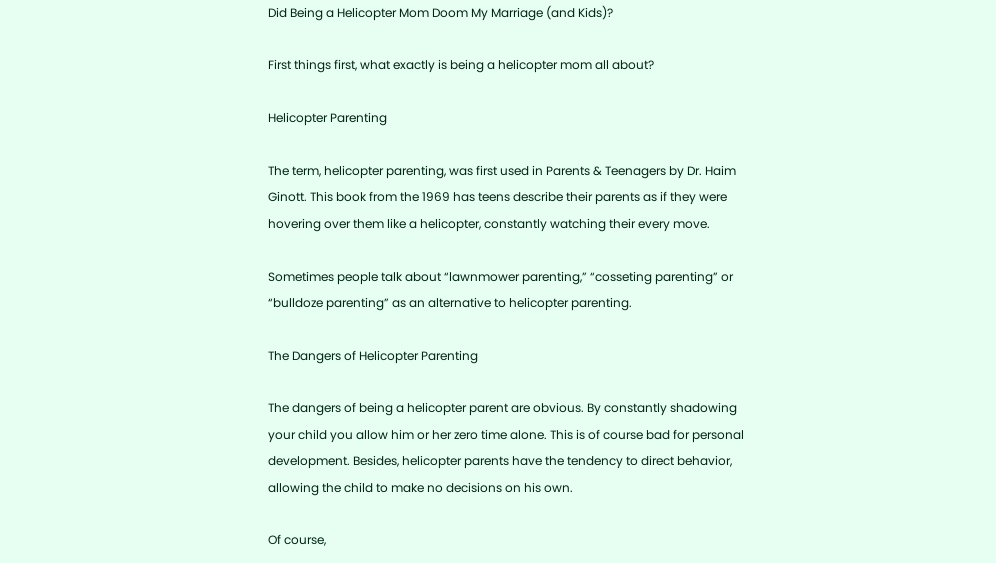Did Being a Helicopter Mom Doom My Marriage (and Kids)?

First things first, what exactly is being a helicopter mom all about?

Helicopter Parenting

The term, helicopter parenting, was first used in Parents & Teenagers by Dr. Haim Ginott. This book from the 1969 has teens describe their parents as if they were hovering over them like a helicopter, constantly watching their every move.

Sometimes people talk about “lawnmower parenting,” “cosseting parenting” or “bulldoze parenting” as an alternative to helicopter parenting.

The Dangers of Helicopter Parenting

The dangers of being a helicopter parent are obvious. By constantly shadowing your child you allow him or her zero time alone. This is of course bad for personal development. Besides, helicopter parents have the tendency to direct behavior, allowing the child to make no decisions on his own.

Of course,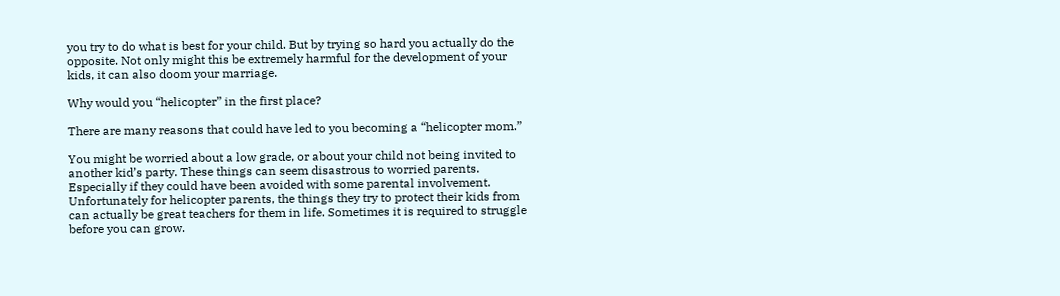you try to do what is best for your child. But by trying so hard you actually do the opposite. Not only might this be extremely harmful for the development of your kids, it can also doom your marriage.

Why would you “helicopter” in the first place?

There are many reasons that could have led to you becoming a “helicopter mom.”

You might be worried about a low grade, or about your child not being invited to another kid’s party. These things can seem disastrous to worried parents. Especially if they could have been avoided with some parental involvement. Unfortunately for helicopter parents, the things they try to protect their kids from can actually be great teachers for them in life. Sometimes it is required to struggle before you can grow.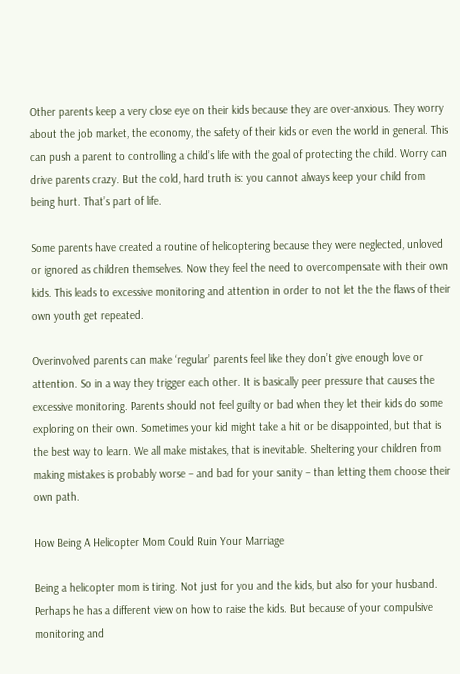Other parents keep a very close eye on their kids because they are over-anxious. They worry about the job market, the economy, the safety of their kids or even the world in general. This can push a parent to controlling a child’s life with the goal of protecting the child. Worry can drive parents crazy. But the cold, hard truth is: you cannot always keep your child from being hurt. That’s part of life.

Some parents have created a routine of helicoptering because they were neglected, unloved or ignored as children themselves. Now they feel the need to overcompensate with their own kids. This leads to excessive monitoring and attention in order to not let the the flaws of their own youth get repeated.

Overinvolved parents can make ‘regular’ parents feel like they don’t give enough love or attention. So in a way they trigger each other. It is basically peer pressure that causes the excessive monitoring. Parents should not feel guilty or bad when they let their kids do some exploring on their own. Sometimes your kid might take a hit or be disappointed, but that is the best way to learn. We all make mistakes, that is inevitable. Sheltering your children from making mistakes is probably worse – and bad for your sanity – than letting them choose their own path.

How Being A Helicopter Mom Could Ruin Your Marriage

Being a helicopter mom is tiring. Not just for you and the kids, but also for your husband. Perhaps he has a different view on how to raise the kids. But because of your compulsive monitoring and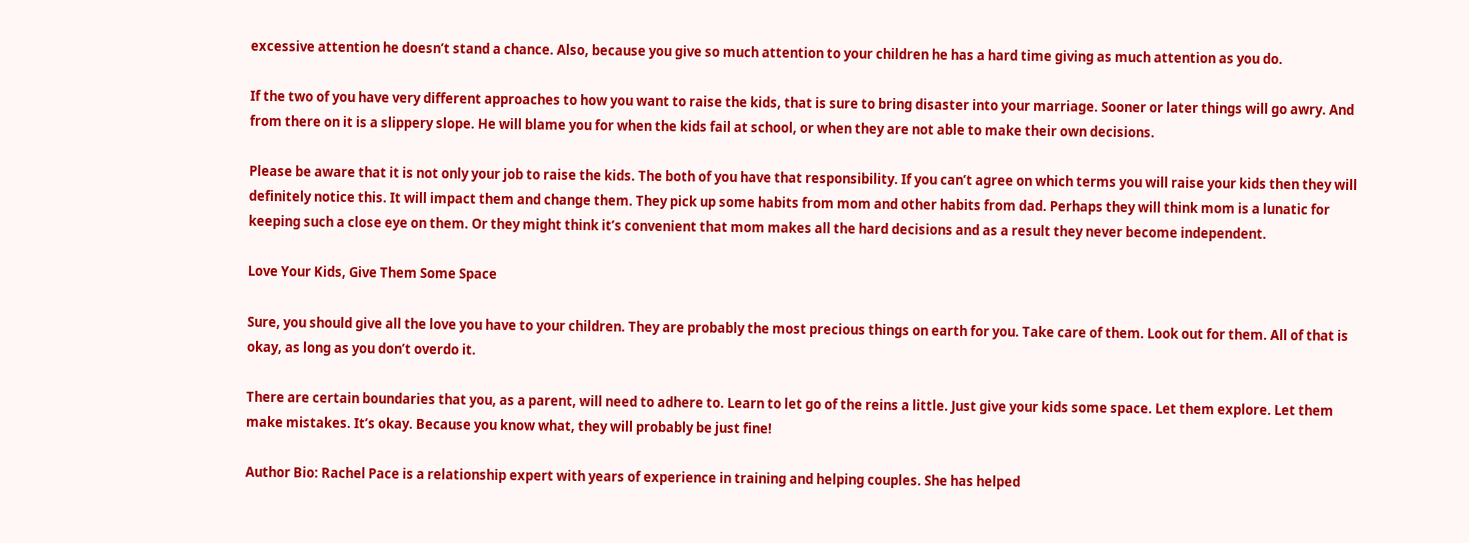excessive attention he doesn’t stand a chance. Also, because you give so much attention to your children he has a hard time giving as much attention as you do.

If the two of you have very different approaches to how you want to raise the kids, that is sure to bring disaster into your marriage. Sooner or later things will go awry. And from there on it is a slippery slope. He will blame you for when the kids fail at school, or when they are not able to make their own decisions.

Please be aware that it is not only your job to raise the kids. The both of you have that responsibility. If you can’t agree on which terms you will raise your kids then they will definitely notice this. It will impact them and change them. They pick up some habits from mom and other habits from dad. Perhaps they will think mom is a lunatic for keeping such a close eye on them. Or they might think it’s convenient that mom makes all the hard decisions and as a result they never become independent.

Love Your Kids, Give Them Some Space

Sure, you should give all the love you have to your children. They are probably the most precious things on earth for you. Take care of them. Look out for them. All of that is okay, as long as you don’t overdo it.

There are certain boundaries that you, as a parent, will need to adhere to. Learn to let go of the reins a little. Just give your kids some space. Let them explore. Let them make mistakes. It’s okay. Because you know what, they will probably be just fine!

Author Bio: Rachel Pace is a relationship expert with years of experience in training and helping couples. She has helped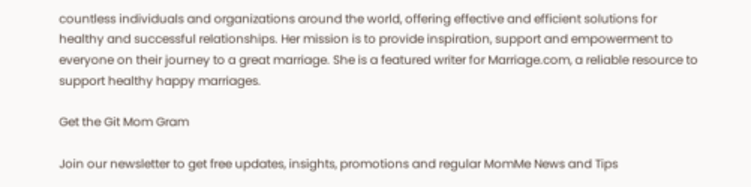countless individuals and organizations around the world, offering effective and efficient solutions for healthy and successful relationships. Her mission is to provide inspiration, support and empowerment to everyone on their journey to a great marriage. She is a featured writer for Marriage.com, a reliable resource to support healthy happy marriages.

Get the Git Mom Gram

Join our newsletter to get free updates, insights, promotions and regular MomMe News and Tips